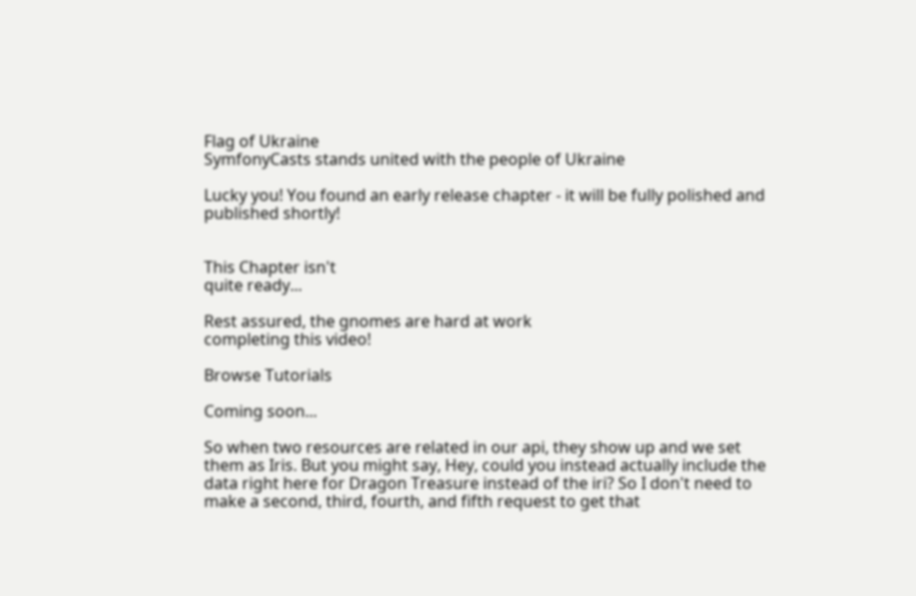Flag of Ukraine
SymfonyCasts stands united with the people of Ukraine

Lucky you! You found an early release chapter - it will be fully polished and published shortly!


This Chapter isn't
quite ready...

Rest assured, the gnomes are hard at work
completing this video!

Browse Tutorials

Coming soon...

So when two resources are related in our api, they show up and we set them as Iris. But you might say, Hey, could you instead actually include the data right here for Dragon Treasure instead of the iri? So I don't need to make a second, third, fourth, and fifth request to get that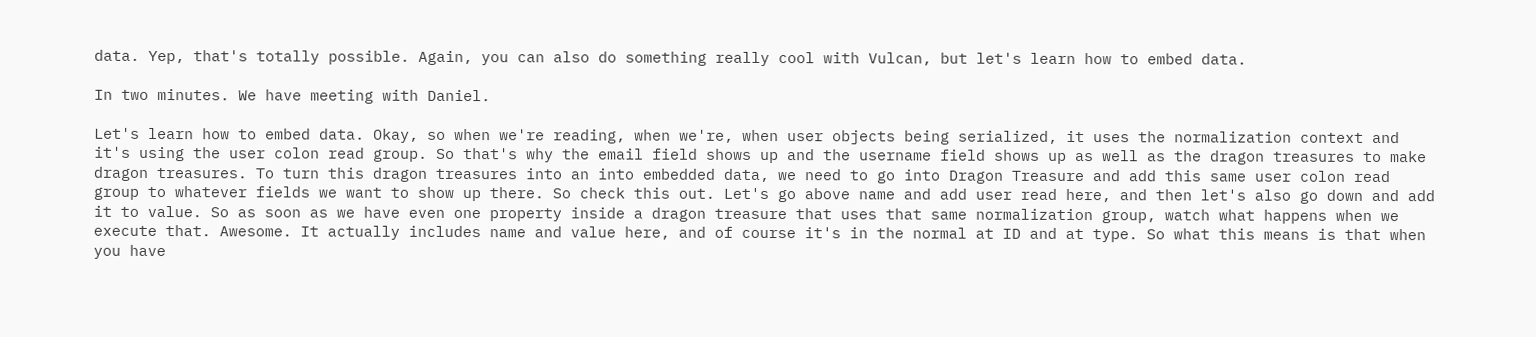data. Yep, that's totally possible. Again, you can also do something really cool with Vulcan, but let's learn how to embed data.

In two minutes. We have meeting with Daniel.

Let's learn how to embed data. Okay, so when we're reading, when we're, when user objects being serialized, it uses the normalization context and it's using the user colon read group. So that's why the email field shows up and the username field shows up as well as the dragon treasures to make dragon treasures. To turn this dragon treasures into an into embedded data, we need to go into Dragon Treasure and add this same user colon read group to whatever fields we want to show up there. So check this out. Let's go above name and add user read here, and then let's also go down and add it to value. So as soon as we have even one property inside a dragon treasure that uses that same normalization group, watch what happens when we execute that. Awesome. It actually includes name and value here, and of course it's in the normal at ID and at type. So what this means is that when you have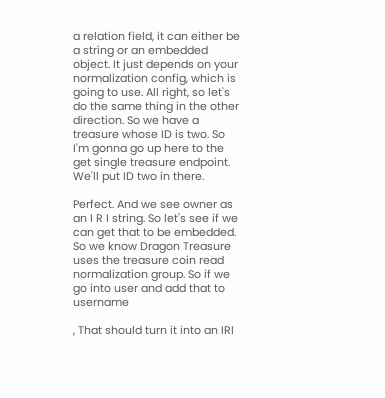a relation field, it can either be a string or an embedded object. It just depends on your normalization config, which is going to use. All right, so let's do the same thing in the other direction. So we have a treasure whose ID is two. So I'm gonna go up here to the get single treasure endpoint. We'll put ID two in there.

Perfect. And we see owner as an I R I string. So let's see if we can get that to be embedded. So we know Dragon Treasure uses the treasure coin read normalization group. So if we go into user and add that to username

, That should turn it into an IRI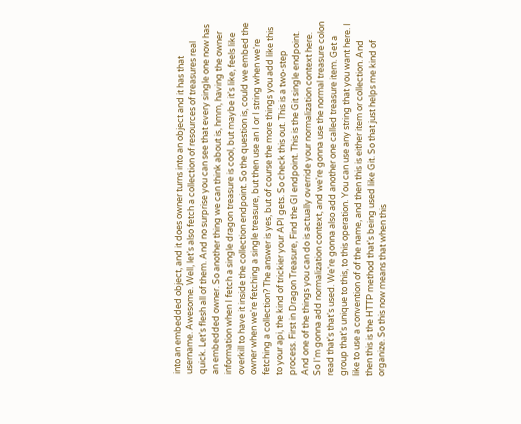into an embedded object, and it does owner turns into an object and it has that username. Awesome. Well, let's also fetch a collection of resources of treasures real quick. Let's flesh all of them. And no surprise you can see that every single one now has an embedded owner. So another thing we can think about is, hmm, having the owner information when I fetch a single dragon treasure is cool, but maybe it's like, feels like overkill to have it inside the collection endpoint. So the question is, could we embed the owner when we're fetching a single treasure, but then use an I or I string when we're fetching a collection? The answer is yes, but of course the more things you add like this to your api, the kind of trickier your API gets. So check this out. This is a two-step process. First in Dragon Treasure, Find the GI endpoint. This is the Git single endpoint. And one of the things you can do is actually override your normalization context here. So I'm gonna add normalization context, and we're gonna use the normal treasure colon read that's that's used. We're gonna also add another one called treasure item. Get a group that's unique to this, to this operation. You can use any string that you want here. I like to use a convention of of the name, and then this is either item or collection. And then this is the HTTP method that's being used like Git. So that just helps me kind of organize. So this now means that when this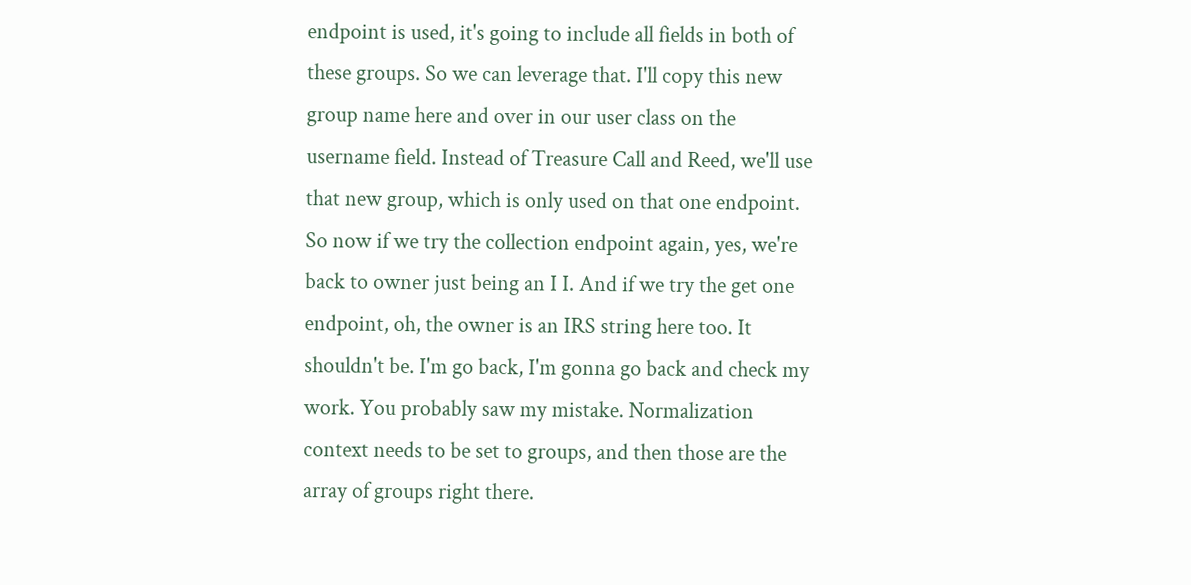endpoint is used, it's going to include all fields in both of these groups. So we can leverage that. I'll copy this new group name here and over in our user class on the username field. Instead of Treasure Call and Reed, we'll use that new group, which is only used on that one endpoint. So now if we try the collection endpoint again, yes, we're back to owner just being an I I. And if we try the get one endpoint, oh, the owner is an IRS string here too. It shouldn't be. I'm go back, I'm gonna go back and check my work. You probably saw my mistake. Normalization context needs to be set to groups, and then those are the array of groups right there.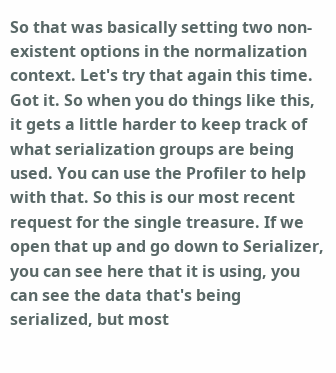So that was basically setting two non-existent options in the normalization context. Let's try that again this time. Got it. So when you do things like this, it gets a little harder to keep track of what serialization groups are being used. You can use the Profiler to help with that. So this is our most recent request for the single treasure. If we open that up and go down to Serializer, you can see here that it is using, you can see the data that's being serialized, but most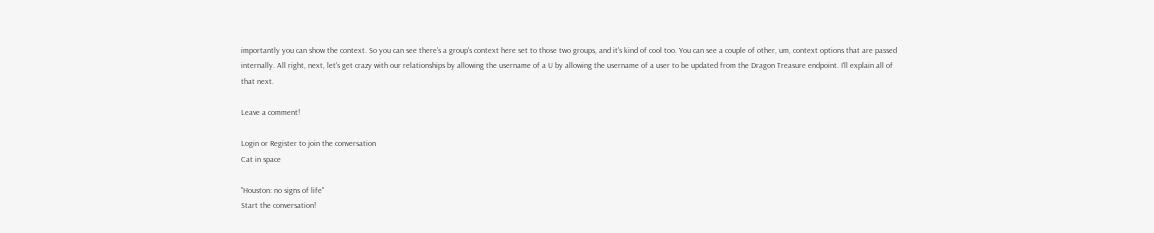importantly you can show the context. So you can see there's a group's context here set to those two groups, and it's kind of cool too. You can see a couple of other, um, context options that are passed internally. All right, next, let's get crazy with our relationships by allowing the username of a U by allowing the username of a user to be updated from the Dragon Treasure endpoint. I'll explain all of that next.

Leave a comment!

Login or Register to join the conversation
Cat in space

"Houston: no signs of life"
Start the conversation!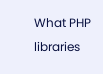What PHP libraries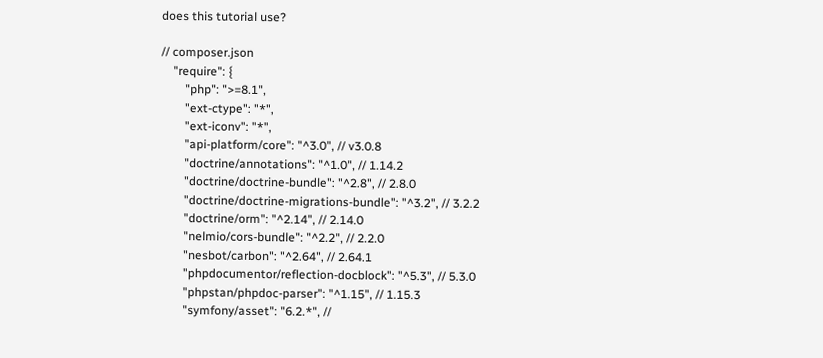does this tutorial use?

// composer.json
    "require": {
        "php": ">=8.1",
        "ext-ctype": "*",
        "ext-iconv": "*",
        "api-platform/core": "^3.0", // v3.0.8
        "doctrine/annotations": "^1.0", // 1.14.2
        "doctrine/doctrine-bundle": "^2.8", // 2.8.0
        "doctrine/doctrine-migrations-bundle": "^3.2", // 3.2.2
        "doctrine/orm": "^2.14", // 2.14.0
        "nelmio/cors-bundle": "^2.2", // 2.2.0
        "nesbot/carbon": "^2.64", // 2.64.1
        "phpdocumentor/reflection-docblock": "^5.3", // 5.3.0
        "phpstan/phpdoc-parser": "^1.15", // 1.15.3
        "symfony/asset": "6.2.*", //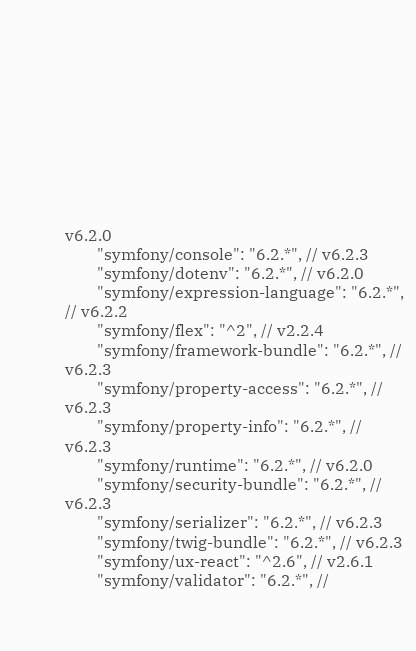v6.2.0
        "symfony/console": "6.2.*", // v6.2.3
        "symfony/dotenv": "6.2.*", // v6.2.0
        "symfony/expression-language": "6.2.*", // v6.2.2
        "symfony/flex": "^2", // v2.2.4
        "symfony/framework-bundle": "6.2.*", // v6.2.3
        "symfony/property-access": "6.2.*", // v6.2.3
        "symfony/property-info": "6.2.*", // v6.2.3
        "symfony/runtime": "6.2.*", // v6.2.0
        "symfony/security-bundle": "6.2.*", // v6.2.3
        "symfony/serializer": "6.2.*", // v6.2.3
        "symfony/twig-bundle": "6.2.*", // v6.2.3
        "symfony/ux-react": "^2.6", // v2.6.1
        "symfony/validator": "6.2.*", //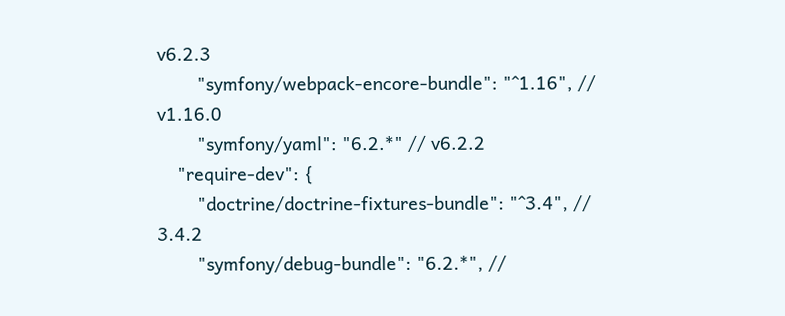v6.2.3
        "symfony/webpack-encore-bundle": "^1.16", // v1.16.0
        "symfony/yaml": "6.2.*" // v6.2.2
    "require-dev": {
        "doctrine/doctrine-fixtures-bundle": "^3.4", // 3.4.2
        "symfony/debug-bundle": "6.2.*", //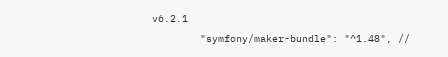v6.2.1
        "symfony/maker-bundle": "^1.48", //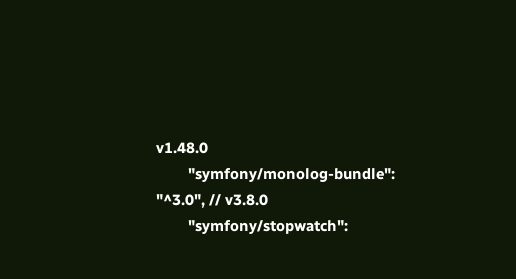v1.48.0
        "symfony/monolog-bundle": "^3.0", // v3.8.0
        "symfony/stopwatch":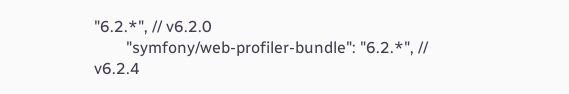"6.2.*", // v6.2.0
        "symfony/web-profiler-bundle": "6.2.*", // v6.2.4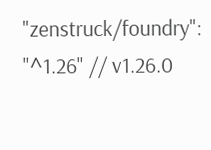"zenstruck/foundry": "^1.26" // v1.26.0